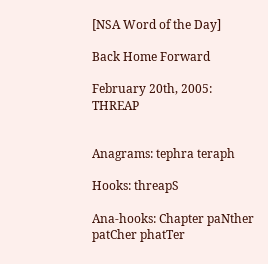[NSA Word of the Day]

Back Home Forward

February 20th, 2005: THREAP


Anagrams: tephra teraph

Hooks: threapS

Ana-hooks: Chapter paNther patCher phatTer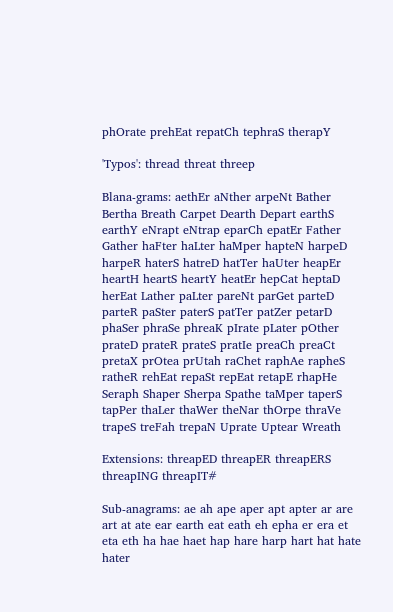phOrate prehEat repatCh tephraS therapY

'Typos': thread threat threep

Blana-grams: aethEr aNther arpeNt Bather Bertha Breath Carpet Dearth Depart earthS earthY eNrapt eNtrap eparCh epatEr Father Gather haFter haLter haMper hapteN harpeD harpeR haterS hatreD hatTer haUter heapEr heartH heartS heartY heatEr hepCat heptaD herEat Lather paLter pareNt parGet parteD parteR paSter paterS patTer patZer petarD phaSer phraSe phreaK pIrate pLater pOther prateD prateR prateS pratIe preaCh preaCt pretaX prOtea prUtah raChet raphAe rapheS ratheR rehEat repaSt repEat retapE rhapHe Seraph Shaper Sherpa Spathe taMper taperS tapPer thaLer thaWer theNar thOrpe thraVe trapeS treFah trepaN Uprate Uptear Wreath

Extensions: threapED threapER threapERS threapING threapIT#

Sub-anagrams: ae ah ape aper apt apter ar are art at ate ear earth eat eath eh epha er era et eta eth ha hae haet hap hare harp hart hat hate hater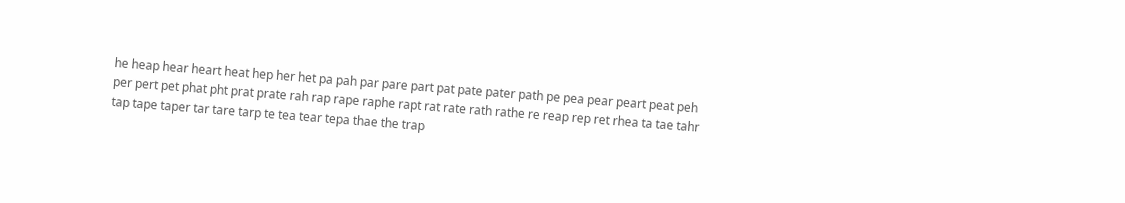he heap hear heart heat hep her het pa pah par pare part pat pate pater path pe pea pear peart peat peh per pert pet phat pht prat prate rah rap rape raphe rapt rat rate rath rathe re reap rep ret rhea ta tae tahr tap tape taper tar tare tarp te tea tear tepa thae the trap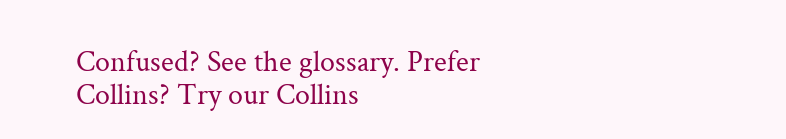Confused? See the glossary. Prefer Collins? Try our Collins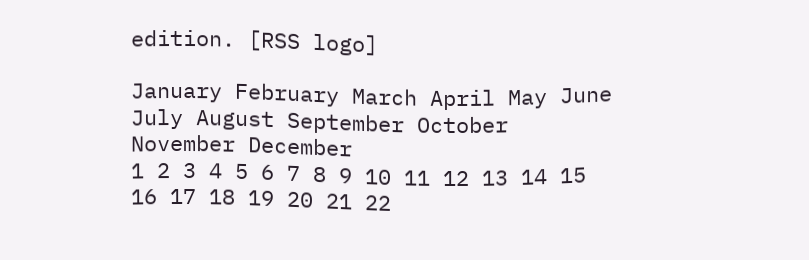edition. [RSS logo]

January February March April May June July August September October November December
1 2 3 4 5 6 7 8 9 10 11 12 13 14 15 16 17 18 19 20 21 22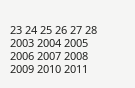23 24 25 26 27 28
2003 2004 2005 2006 2007 2008 2009 2010 2011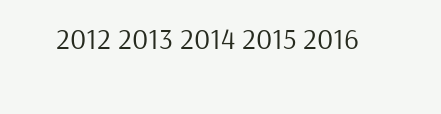2012 2013 2014 2015 2016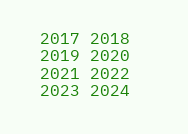2017 2018 2019 2020 2021 2022 2023 2024